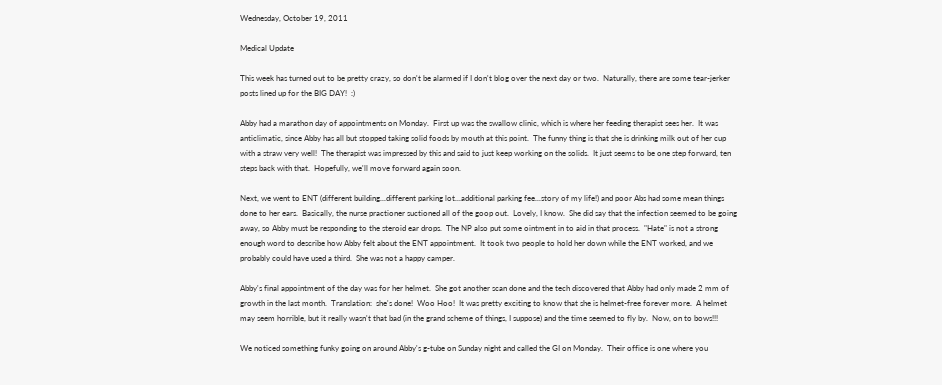Wednesday, October 19, 2011

Medical Update

This week has turned out to be pretty crazy, so don't be alarmed if I don't blog over the next day or two.  Naturally, there are some tear-jerker posts lined up for the BIG DAY!  :)

Abby had a marathon day of appointments on Monday.  First up was the swallow clinic, which is where her feeding therapist sees her.  It was anticlimatic, since Abby has all but stopped taking solid foods by mouth at this point.  The funny thing is that she is drinking milk out of her cup with a straw very well!  The therapist was impressed by this and said to just keep working on the solids.  It just seems to be one step forward, ten steps back with that.  Hopefully, we'll move forward again soon.

Next, we went to ENT (different building...different parking lot...additional parking fee...story of my life!) and poor Abs had some mean things done to her ears.  Basically, the nurse practioner suctioned all of the goop out.  Lovely, I know.  She did say that the infection seemed to be going away, so Abby must be responding to the steroid ear drops.  The NP also put some ointment in to aid in that process.  "Hate" is not a strong enough word to describe how Abby felt about the ENT appointment.  It took two people to hold her down while the ENT worked, and we probably could have used a third.  She was not a happy camper.

Abby's final appointment of the day was for her helmet.  She got another scan done and the tech discovered that Abby had only made 2 mm of growth in the last month.  Translation:  she's done!  Woo Hoo!  It was pretty exciting to know that she is helmet-free forever more.  A helmet may seem horrible, but it really wasn't that bad (in the grand scheme of things, I suppose) and the time seemed to fly by.  Now, on to bows!!!

We noticed something funky going on around Abby's g-tube on Sunday night and called the GI on Monday.  Their office is one where you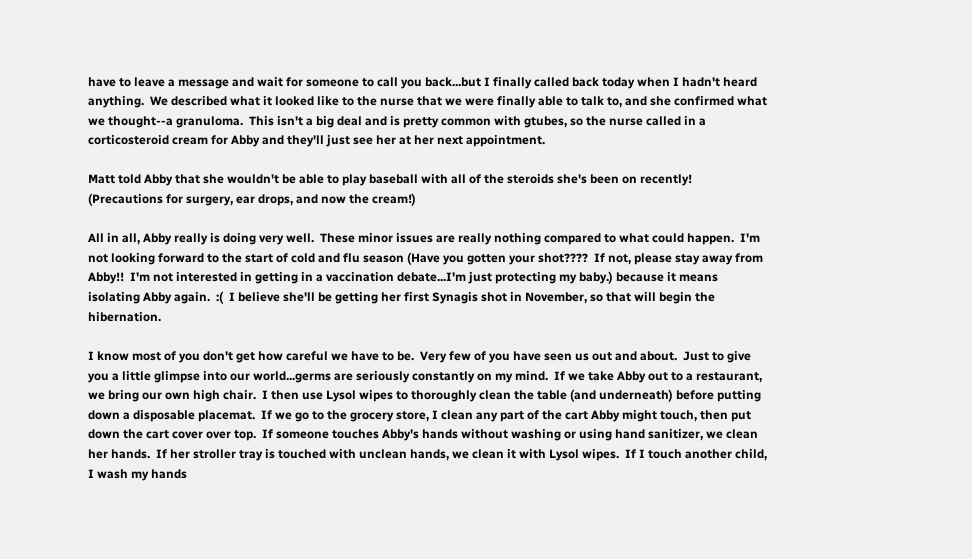have to leave a message and wait for someone to call you back...but I finally called back today when I hadn't heard anything.  We described what it looked like to the nurse that we were finally able to talk to, and she confirmed what we thought--a granuloma.  This isn't a big deal and is pretty common with gtubes, so the nurse called in a corticosteroid cream for Abby and they'll just see her at her next appointment.

Matt told Abby that she wouldn't be able to play baseball with all of the steroids she's been on recently!  (Precautions for surgery, ear drops, and now the cream!)

All in all, Abby really is doing very well.  These minor issues are really nothing compared to what could happen.  I'm not looking forward to the start of cold and flu season (Have you gotten your shot????  If not, please stay away from Abby!!  I'm not interested in getting in a vaccination debate...I'm just protecting my baby.) because it means isolating Abby again.  :(  I believe she'll be getting her first Synagis shot in November, so that will begin the hibernation.

I know most of you don't get how careful we have to be.  Very few of you have seen us out and about.  Just to give you a little glimpse into our world...germs are seriously constantly on my mind.  If we take Abby out to a restaurant, we bring our own high chair.  I then use Lysol wipes to thoroughly clean the table (and underneath) before putting down a disposable placemat.  If we go to the grocery store, I clean any part of the cart Abby might touch, then put down the cart cover over top.  If someone touches Abby's hands without washing or using hand sanitizer, we clean her hands.  If her stroller tray is touched with unclean hands, we clean it with Lysol wipes.  If I touch another child, I wash my hands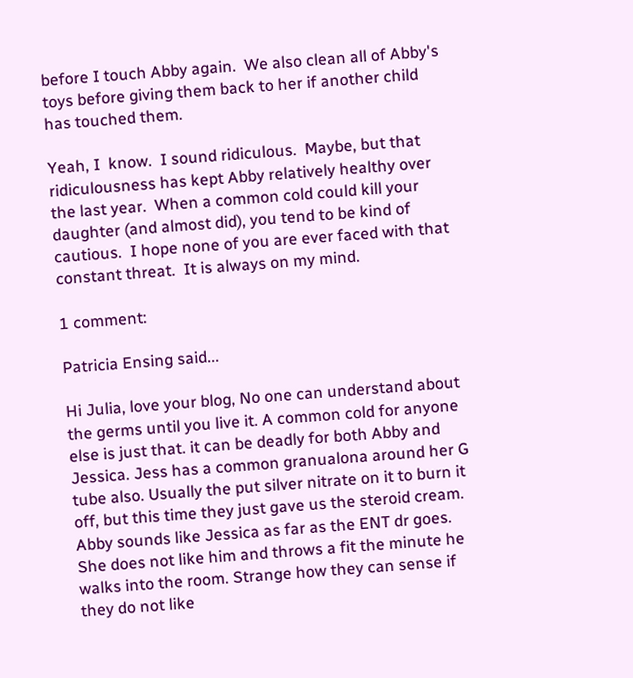before I touch Abby again.  We also clean all of Abby's toys before giving them back to her if another child has touched them.

Yeah, I  know.  I sound ridiculous.  Maybe, but that ridiculousness has kept Abby relatively healthy over the last year.  When a common cold could kill your daughter (and almost did), you tend to be kind of cautious.  I hope none of you are ever faced with that constant threat.  It is always on my mind.

1 comment:

Patricia Ensing said...

Hi Julia, love your blog, No one can understand about the germs until you live it. A common cold for anyone else is just that. it can be deadly for both Abby and Jessica. Jess has a common granualona around her G tube also. Usually the put silver nitrate on it to burn it off, but this time they just gave us the steroid cream. Abby sounds like Jessica as far as the ENT dr goes. She does not like him and throws a fit the minute he walks into the room. Strange how they can sense if they do not like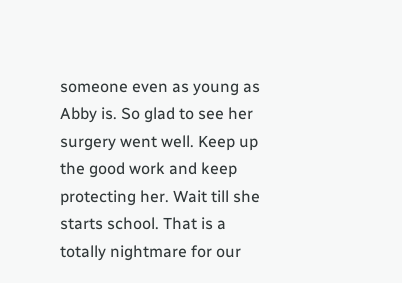someone even as young as Abby is. So glad to see her surgery went well. Keep up the good work and keep protecting her. Wait till she starts school. That is a totally nightmare for our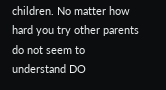children. No matter how hard you try other parents do not seem to understand DO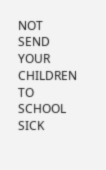NOT SEND YOUR CHILDREN TO SCHOOL SICK